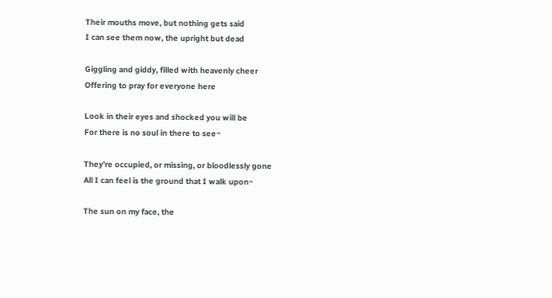Their mouths move, but nothing gets said
I can see them now, the upright but dead

Giggling and giddy, filled with heavenly cheer
Offering to pray for everyone here

Look in their eyes and shocked you will be
For there is no soul in there to see~

They’re occupied, or missing, or bloodlessly gone
All I can feel is the ground that I walk upon~

The sun on my face, the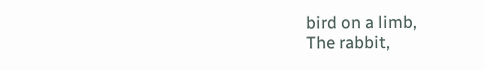bird on a limb,
The rabbit,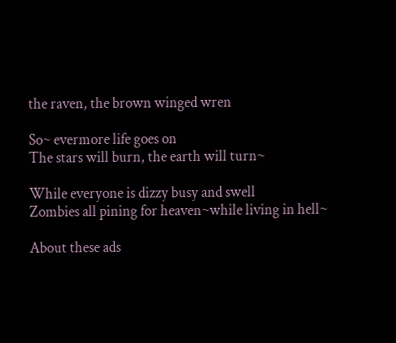the raven, the brown winged wren

So~ evermore life goes on
The stars will burn, the earth will turn~

While everyone is dizzy busy and swell
Zombies all pining for heaven~while living in hell~

About these ads